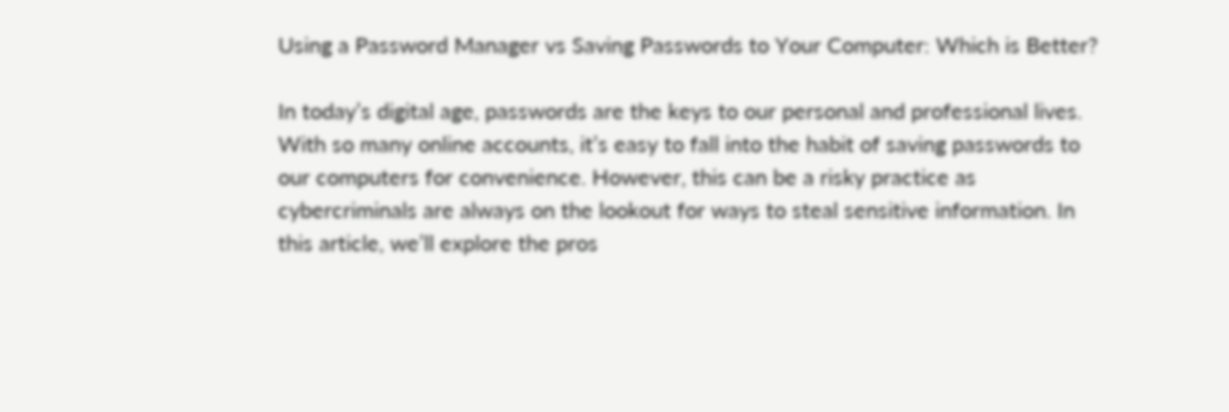Using a Password Manager vs Saving Passwords to Your Computer: Which is Better?

In today’s digital age, passwords are the keys to our personal and professional lives. With so many online accounts, it’s easy to fall into the habit of saving passwords to our computers for convenience. However, this can be a risky practice as cybercriminals are always on the lookout for ways to steal sensitive information. In this article, we’ll explore the pros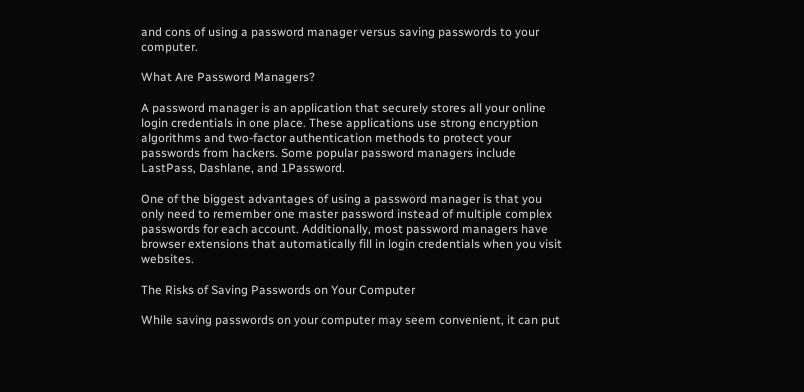and cons of using a password manager versus saving passwords to your computer.

What Are Password Managers?

A password manager is an application that securely stores all your online login credentials in one place. These applications use strong encryption algorithms and two-factor authentication methods to protect your passwords from hackers. Some popular password managers include LastPass, Dashlane, and 1Password.

One of the biggest advantages of using a password manager is that you only need to remember one master password instead of multiple complex passwords for each account. Additionally, most password managers have browser extensions that automatically fill in login credentials when you visit websites.

The Risks of Saving Passwords on Your Computer

While saving passwords on your computer may seem convenient, it can put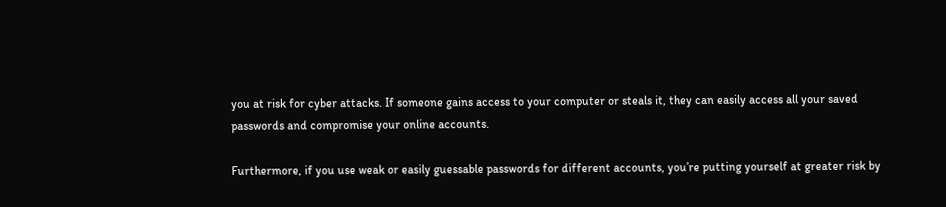you at risk for cyber attacks. If someone gains access to your computer or steals it, they can easily access all your saved passwords and compromise your online accounts.

Furthermore, if you use weak or easily guessable passwords for different accounts, you’re putting yourself at greater risk by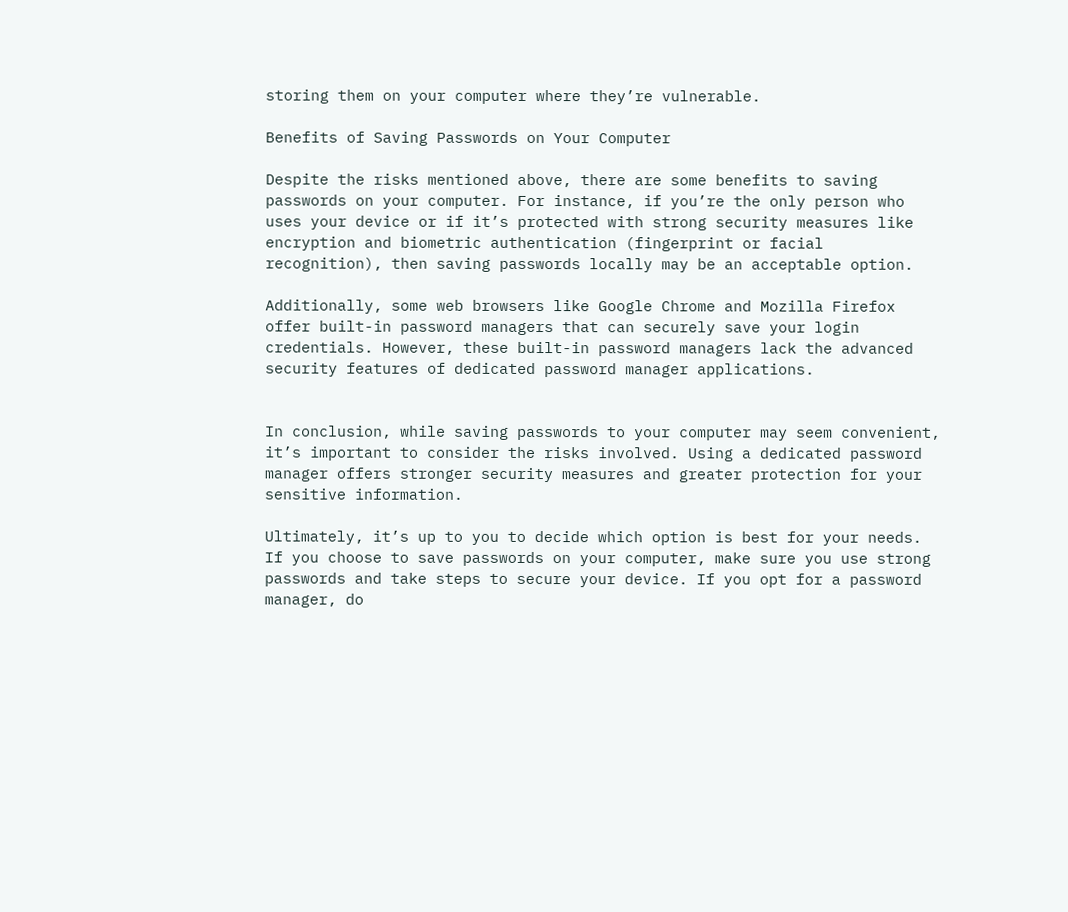storing them on your computer where they’re vulnerable.

Benefits of Saving Passwords on Your Computer

Despite the risks mentioned above, there are some benefits to saving passwords on your computer. For instance, if you’re the only person who uses your device or if it’s protected with strong security measures like encryption and biometric authentication (fingerprint or facial recognition), then saving passwords locally may be an acceptable option.

Additionally, some web browsers like Google Chrome and Mozilla Firefox offer built-in password managers that can securely save your login credentials. However, these built-in password managers lack the advanced security features of dedicated password manager applications.


In conclusion, while saving passwords to your computer may seem convenient, it’s important to consider the risks involved. Using a dedicated password manager offers stronger security measures and greater protection for your sensitive information.

Ultimately, it’s up to you to decide which option is best for your needs. If you choose to save passwords on your computer, make sure you use strong passwords and take steps to secure your device. If you opt for a password manager, do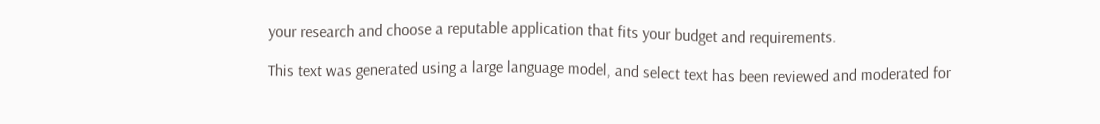your research and choose a reputable application that fits your budget and requirements.

This text was generated using a large language model, and select text has been reviewed and moderated for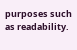purposes such as readability.